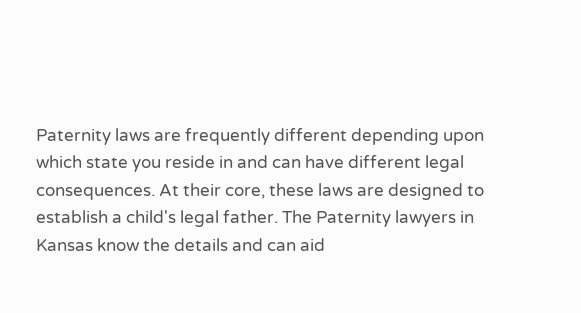Paternity laws are frequently different depending upon which state you reside in and can have different legal consequences. At their core, these laws are designed to establish a child's legal father. The Paternity lawyers in Kansas know the details and can aid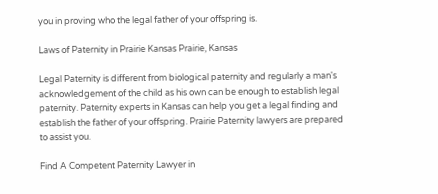you in proving who the legal father of your offspring is.

Laws of Paternity in Prairie Kansas Prairie, Kansas

Legal Paternity is different from biological paternity and regularly a man's acknowledgement of the child as his own can be enough to establish legal paternity. Paternity experts in Kansas can help you get a legal finding and establish the father of your offspring. Prairie Paternity lawyers are prepared to assist you.

Find A Competent Paternity Lawyer in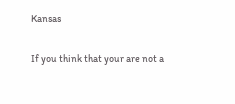Kansas

If you think that your are not a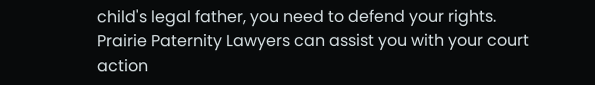child's legal father, you need to defend your rights. Prairie Paternity Lawyers can assist you with your court action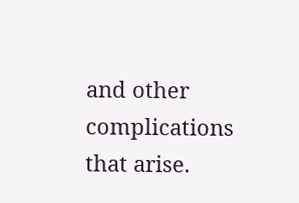and other complications that arise.